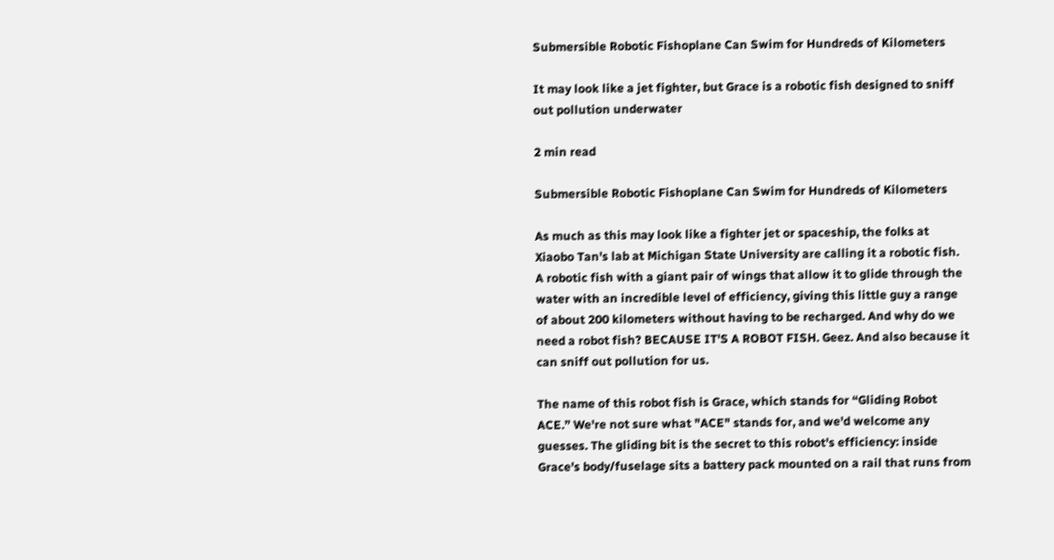Submersible Robotic Fishoplane Can Swim for Hundreds of Kilometers

It may look like a jet fighter, but Grace is a robotic fish designed to sniff out pollution underwater

2 min read

Submersible Robotic Fishoplane Can Swim for Hundreds of Kilometers

As much as this may look like a fighter jet or spaceship, the folks at Xiaobo Tan's lab at Michigan State University are calling it a robotic fish. A robotic fish with a giant pair of wings that allow it to glide through the water with an incredible level of efficiency, giving this little guy a range of about 200 kilometers without having to be recharged. And why do we need a robot fish? BECAUSE IT'S A ROBOT FISH. Geez. And also because it can sniff out pollution for us.

The name of this robot fish is Grace, which stands for “Gliding Robot ACE.” We're not sure what "ACE" stands for, and we'd welcome any guesses. The gliding bit is the secret to this robot's efficiency: inside Grace's body/fuselage sits a battery pack mounted on a rail that runs from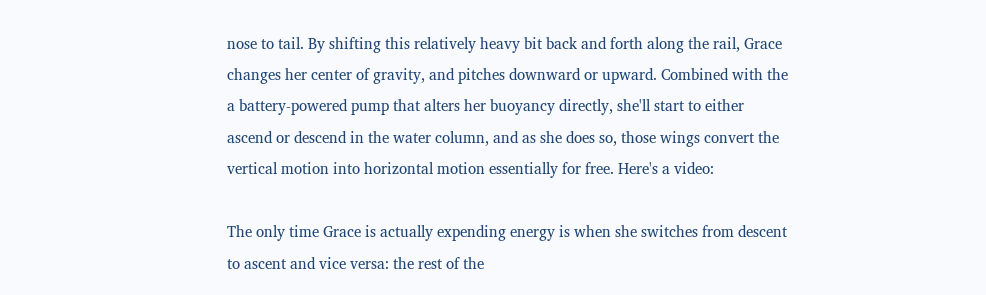nose to tail. By shifting this relatively heavy bit back and forth along the rail, Grace changes her center of gravity, and pitches downward or upward. Combined with the a battery-powered pump that alters her buoyancy directly, she'll start to either ascend or descend in the water column, and as she does so, those wings convert the vertical motion into horizontal motion essentially for free. Here's a video:

The only time Grace is actually expending energy is when she switches from descent to ascent and vice versa: the rest of the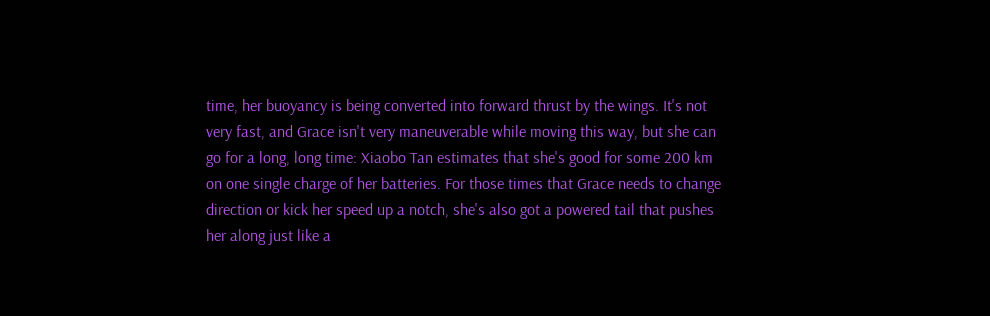time, her buoyancy is being converted into forward thrust by the wings. It's not very fast, and Grace isn't very maneuverable while moving this way, but she can go for a long, long time: Xiaobo Tan estimates that she's good for some 200 km on one single charge of her batteries. For those times that Grace needs to change direction or kick her speed up a notch, she's also got a powered tail that pushes her along just like a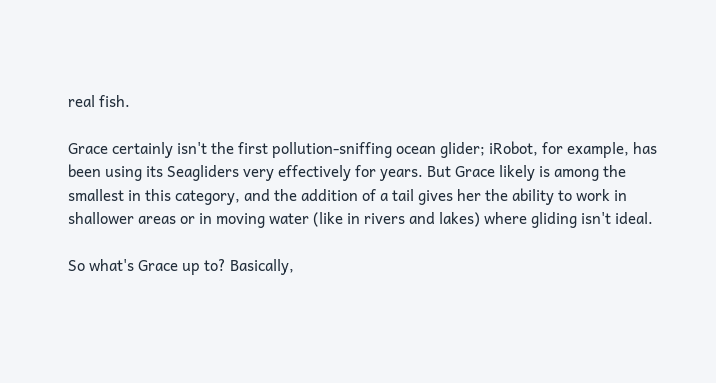real fish.

Grace certainly isn't the first pollution-sniffing ocean glider; iRobot, for example, has been using its Seagliders very effectively for years. But Grace likely is among the smallest in this category, and the addition of a tail gives her the ability to work in shallower areas or in moving water (like in rivers and lakes) where gliding isn't ideal.

So what's Grace up to? Basically,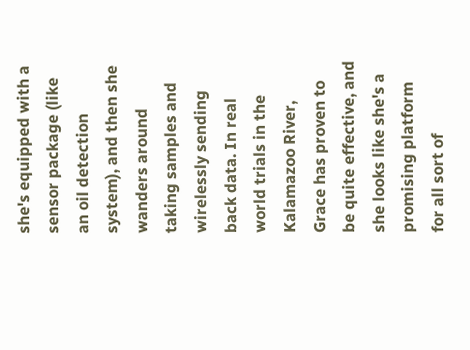she's equipped with a sensor package (like an oil detection system), and then she wanders around taking samples and wirelessly sending back data. In real world trials in the Kalamazoo River, Grace has proven to be quite effective, and she looks like she's a promising platform for all sort of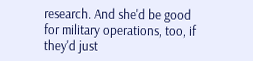research. And she'd be good for military operations, too, if they'd just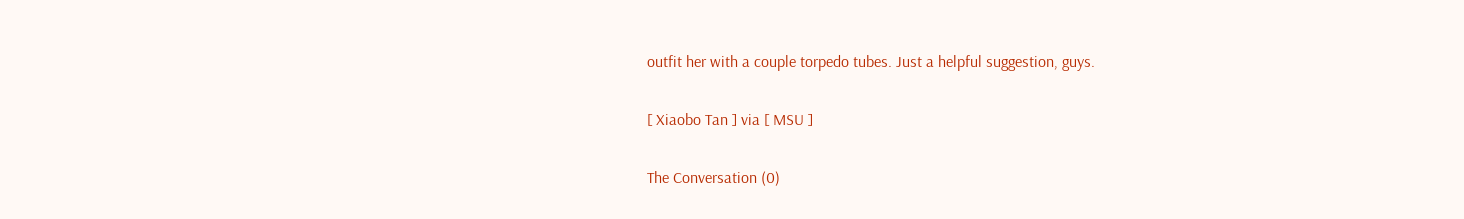outfit her with a couple torpedo tubes. Just a helpful suggestion, guys.

[ Xiaobo Tan ] via [ MSU ]

The Conversation (0)